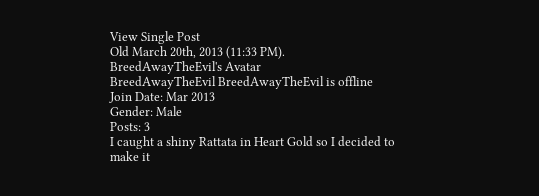View Single Post
Old March 20th, 2013 (11:33 PM).
BreedAwayTheEvil's Avatar
BreedAwayTheEvil BreedAwayTheEvil is offline
Join Date: Mar 2013
Gender: Male
Posts: 3
I caught a shiny Rattata in Heart Gold so I decided to make it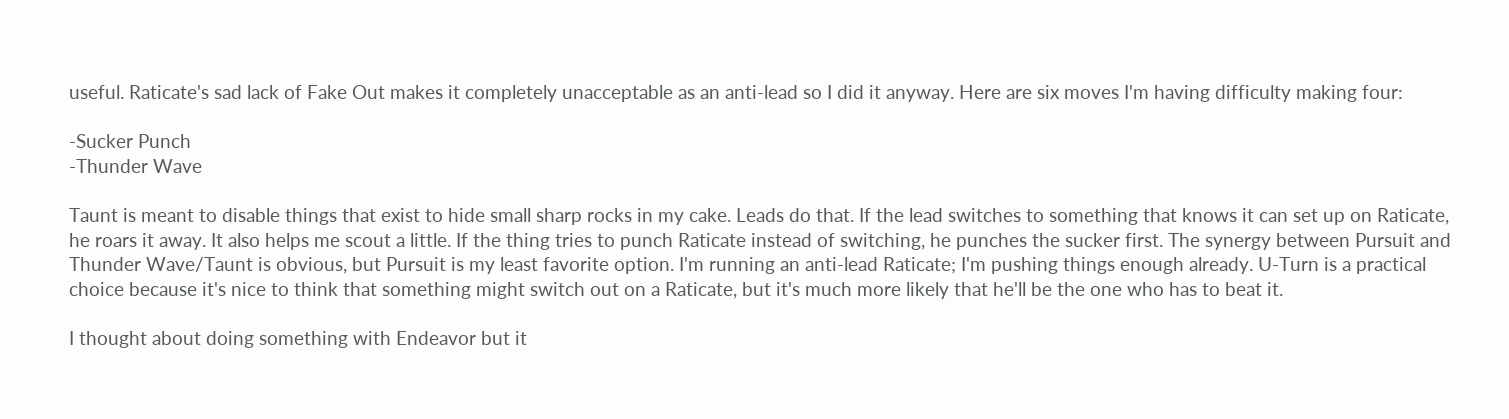useful. Raticate's sad lack of Fake Out makes it completely unacceptable as an anti-lead so I did it anyway. Here are six moves I'm having difficulty making four:

-Sucker Punch
-Thunder Wave

Taunt is meant to disable things that exist to hide small sharp rocks in my cake. Leads do that. If the lead switches to something that knows it can set up on Raticate, he roars it away. It also helps me scout a little. If the thing tries to punch Raticate instead of switching, he punches the sucker first. The synergy between Pursuit and Thunder Wave/Taunt is obvious, but Pursuit is my least favorite option. I'm running an anti-lead Raticate; I'm pushing things enough already. U-Turn is a practical choice because it's nice to think that something might switch out on a Raticate, but it's much more likely that he'll be the one who has to beat it.

I thought about doing something with Endeavor but it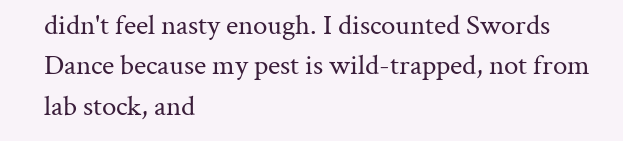didn't feel nasty enough. I discounted Swords Dance because my pest is wild-trapped, not from lab stock, and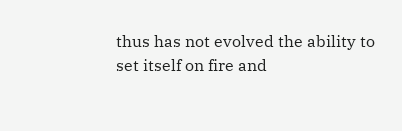thus has not evolved the ability to set itself on fire and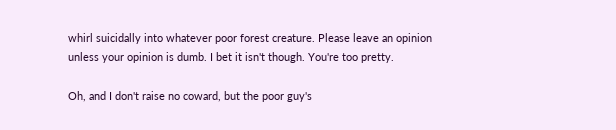whirl suicidally into whatever poor forest creature. Please leave an opinion unless your opinion is dumb. I bet it isn't though. You're too pretty.

Oh, and I don't raise no coward, but the poor guy's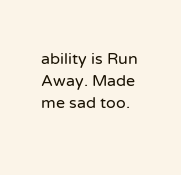ability is Run Away. Made me sad too.